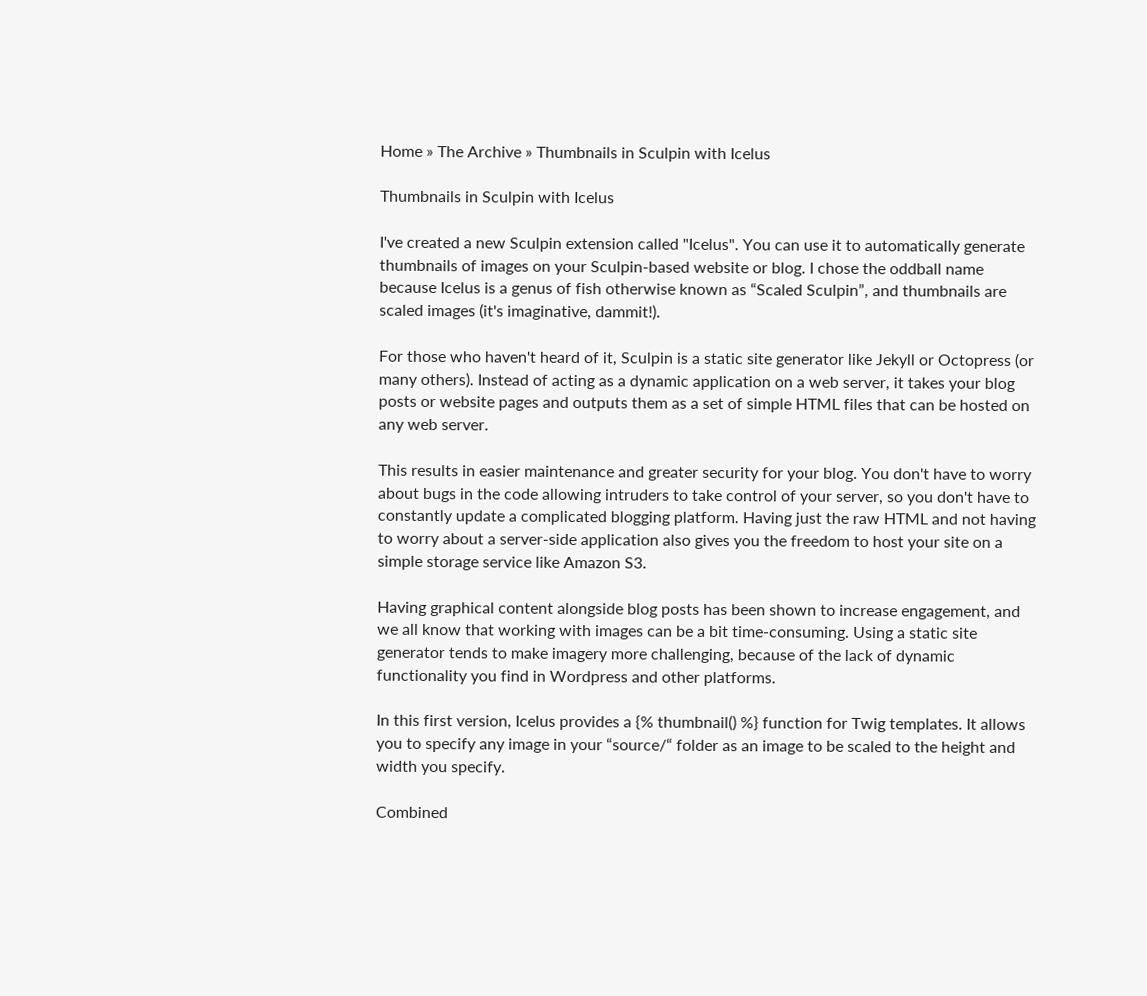Home » The Archive » Thumbnails in Sculpin with Icelus

Thumbnails in Sculpin with Icelus

I've created a new Sculpin extension called "Icelus". You can use it to automatically generate thumbnails of images on your Sculpin-based website or blog. I chose the oddball name because Icelus is a genus of fish otherwise known as “Scaled Sculpin”, and thumbnails are scaled images (it's imaginative, dammit!).

For those who haven't heard of it, Sculpin is a static site generator like Jekyll or Octopress (or many others). Instead of acting as a dynamic application on a web server, it takes your blog posts or website pages and outputs them as a set of simple HTML files that can be hosted on any web server.

This results in easier maintenance and greater security for your blog. You don't have to worry about bugs in the code allowing intruders to take control of your server, so you don't have to constantly update a complicated blogging platform. Having just the raw HTML and not having to worry about a server-side application also gives you the freedom to host your site on a simple storage service like Amazon S3.

Having graphical content alongside blog posts has been shown to increase engagement, and we all know that working with images can be a bit time-consuming. Using a static site generator tends to make imagery more challenging, because of the lack of dynamic functionality you find in Wordpress and other platforms.

In this first version, Icelus provides a {% thumbnail() %} function for Twig templates. It allows you to specify any image in your “source/“ folder as an image to be scaled to the height and width you specify.

Combined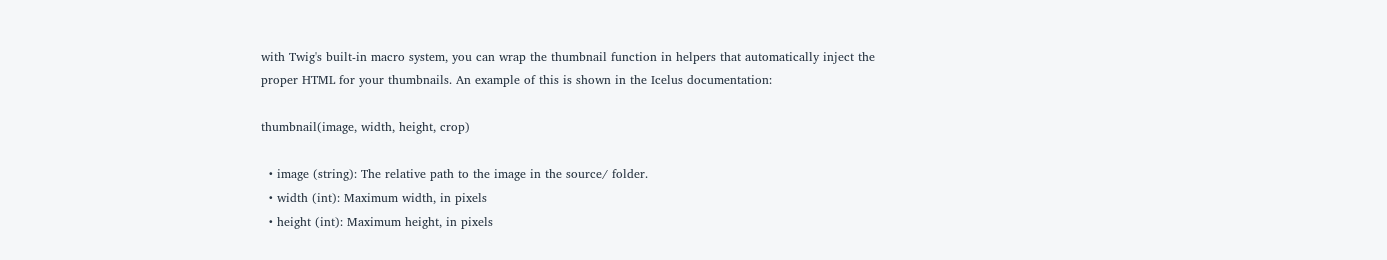with Twig's built-in macro system, you can wrap the thumbnail function in helpers that automatically inject the proper HTML for your thumbnails. An example of this is shown in the Icelus documentation:

thumbnail(image, width, height, crop)

  • image (string): The relative path to the image in the source/ folder.
  • width (int): Maximum width, in pixels
  • height (int): Maximum height, in pixels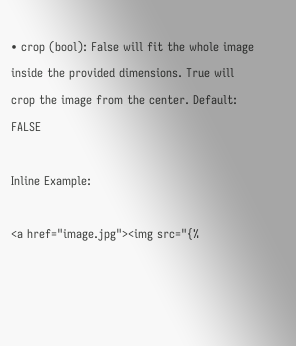• crop (bool): False will fit the whole image inside the provided dimensions. True will crop the image from the center. Default: FALSE

Inline Example:

<a href="image.jpg"><img src="{%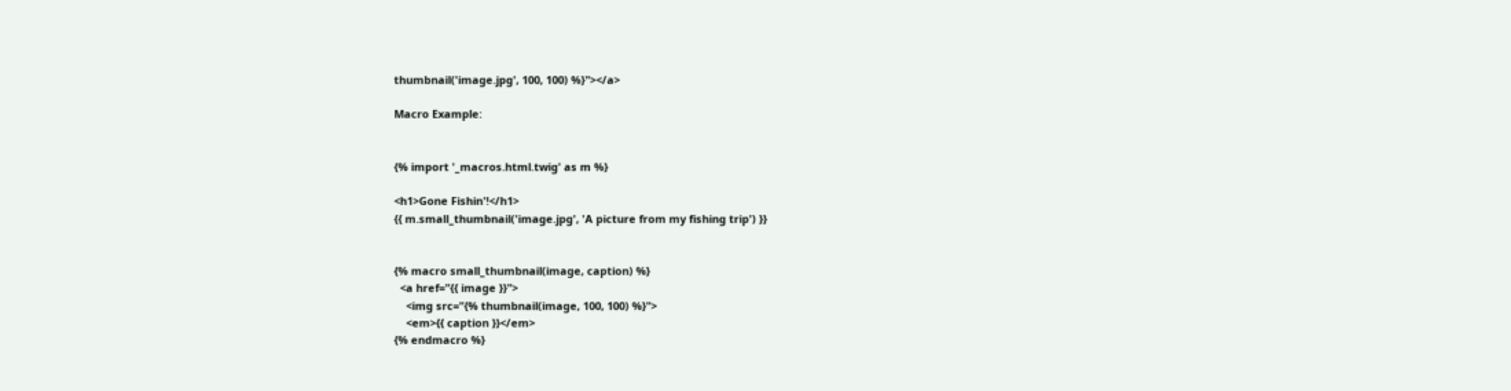thumbnail('image.jpg', 100, 100) %}"></a>

Macro Example:


{% import '_macros.html.twig' as m %}

<h1>Gone Fishin'!</h1>
{{ m.small_thumbnail('image.jpg', 'A picture from my fishing trip') }}


{% macro small_thumbnail(image, caption) %}
  <a href="{{ image }}">
    <img src="{% thumbnail(image, 100, 100) %}">
    <em>{{ caption }}</em>
{% endmacro %}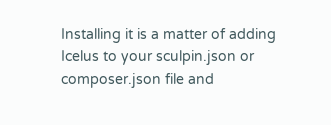Installing it is a matter of adding Icelus to your sculpin.json or composer.json file and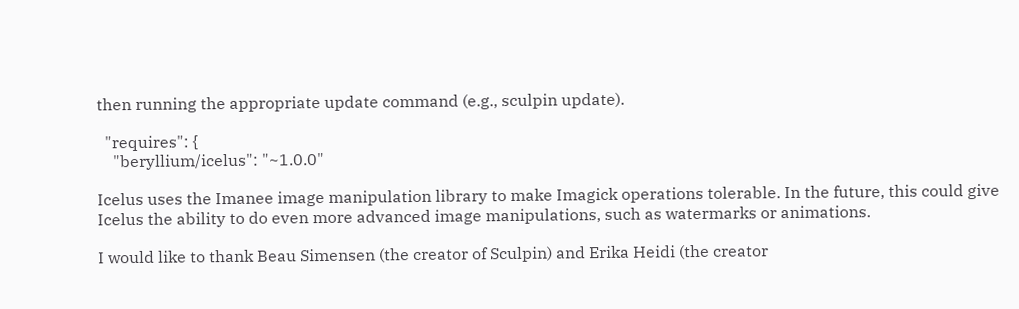then running the appropriate update command (e.g., sculpin update).

  "requires": {
    "beryllium/icelus": "~1.0.0"

Icelus uses the Imanee image manipulation library to make Imagick operations tolerable. In the future, this could give Icelus the ability to do even more advanced image manipulations, such as watermarks or animations.

I would like to thank Beau Simensen (the creator of Sculpin) and Erika Heidi (the creator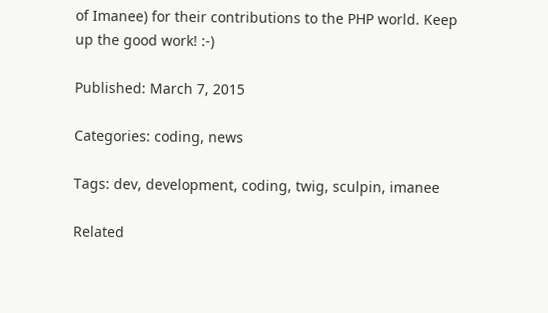of Imanee) for their contributions to the PHP world. Keep up the good work! :-)

Published: March 7, 2015

Categories: coding, news

Tags: dev, development, coding, twig, sculpin, imanee

Related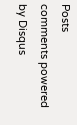Posts
comments powered by Disqus